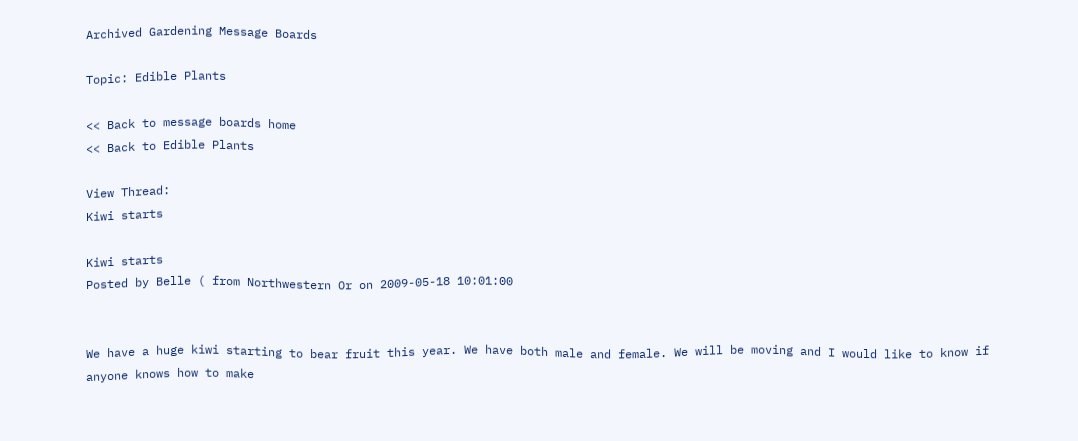Archived Gardening Message Boards

Topic: Edible Plants

<< Back to message boards home
<< Back to Edible Plants

View Thread:
Kiwi starts

Kiwi starts
Posted by Belle ( from Northwestern Or on 2009-05-18 10:01:00


We have a huge kiwi starting to bear fruit this year. We have both male and female. We will be moving and I would like to know if anyone knows how to make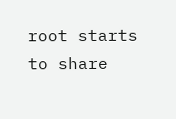root starts to share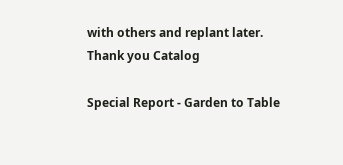with others and replant later. Thank you Catalog

Special Report - Garden to Table